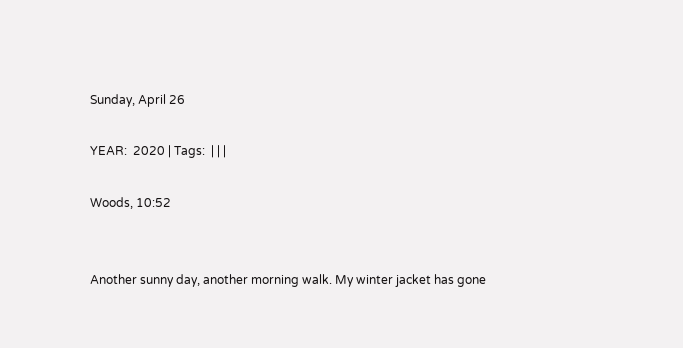Sunday, April 26

YEAR:  2020 | Tags:  | | |

Woods, 10:52


Another sunny day, another morning walk. My winter jacket has gone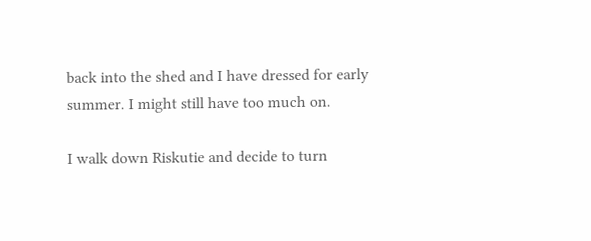back into the shed and I have dressed for early summer. I might still have too much on.

I walk down Riskutie and decide to turn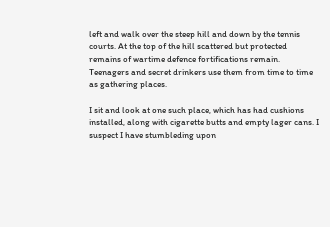left and walk over the steep hill and down by the tennis courts. At the top of the hill scattered but protected remains of wartime defence fortifications remain. Teenagers and secret drinkers use them from time to time as gathering places.

I sit and look at one such place, which has had cushions installed, along with cigarette butts and empty lager cans. I suspect I have stumbleding upon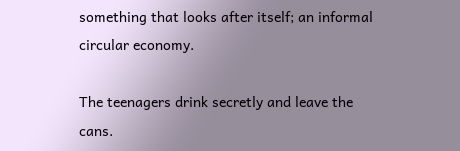something that looks after itself; an informal circular economy.

The teenagers drink secretly and leave the cans.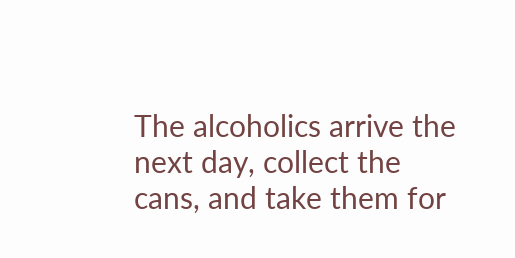The alcoholics arrive the next day, collect the cans, and take them for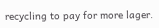recycling to pay for more lager.